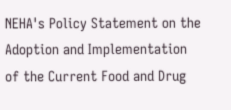NEHA's Policy Statement on the Adoption and Implementation of the Current Food and Drug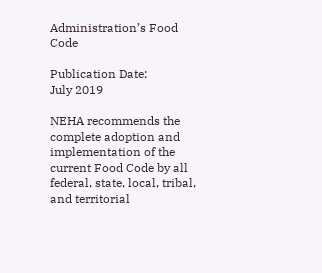Administration’s Food Code

Publication Date:
July 2019

NEHA recommends the complete adoption and implementation of the current Food Code by all federal, state, local, tribal, and territorial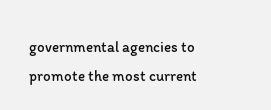governmental agencies to promote the most current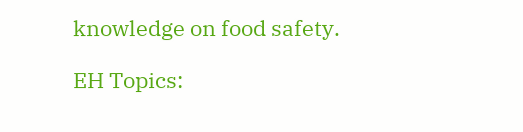knowledge on food safety.

EH Topics: